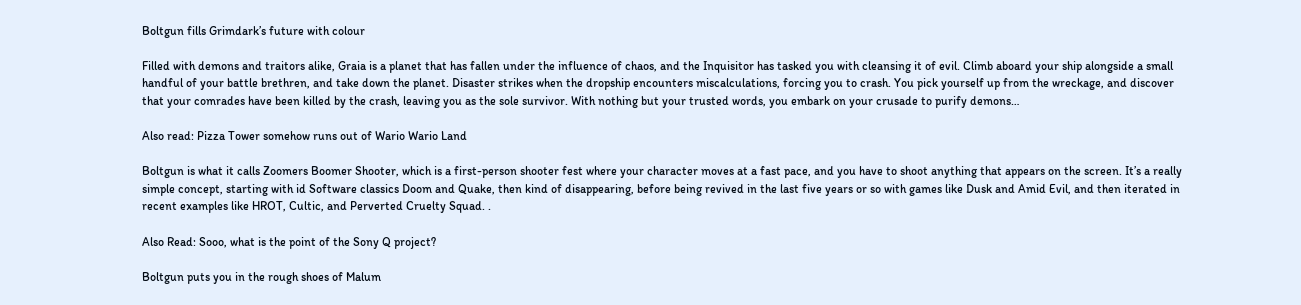Boltgun fills Grimdark’s future with colour

Filled with demons and traitors alike, Graia is a planet that has fallen under the influence of chaos, and the Inquisitor has tasked you with cleansing it of evil. Climb aboard your ship alongside a small handful of your battle brethren, and take down the planet. Disaster strikes when the dropship encounters miscalculations, forcing you to crash. You pick yourself up from the wreckage, and discover that your comrades have been killed by the crash, leaving you as the sole survivor. With nothing but your trusted words, you embark on your crusade to purify demons…

Also read: Pizza Tower somehow runs out of Wario Wario Land

Boltgun is what it calls Zoomers Boomer Shooter, which is a first-person shooter fest where your character moves at a fast pace, and you have to shoot anything that appears on the screen. It’s a really simple concept, starting with id Software classics Doom and Quake, then kind of disappearing, before being revived in the last five years or so with games like Dusk and Amid Evil, and then iterated in recent examples like HROT, Cultic, and Perverted Cruelty Squad. .

Also Read: Sooo, what is the point of the Sony Q project?

Boltgun puts you in the rough shoes of Malum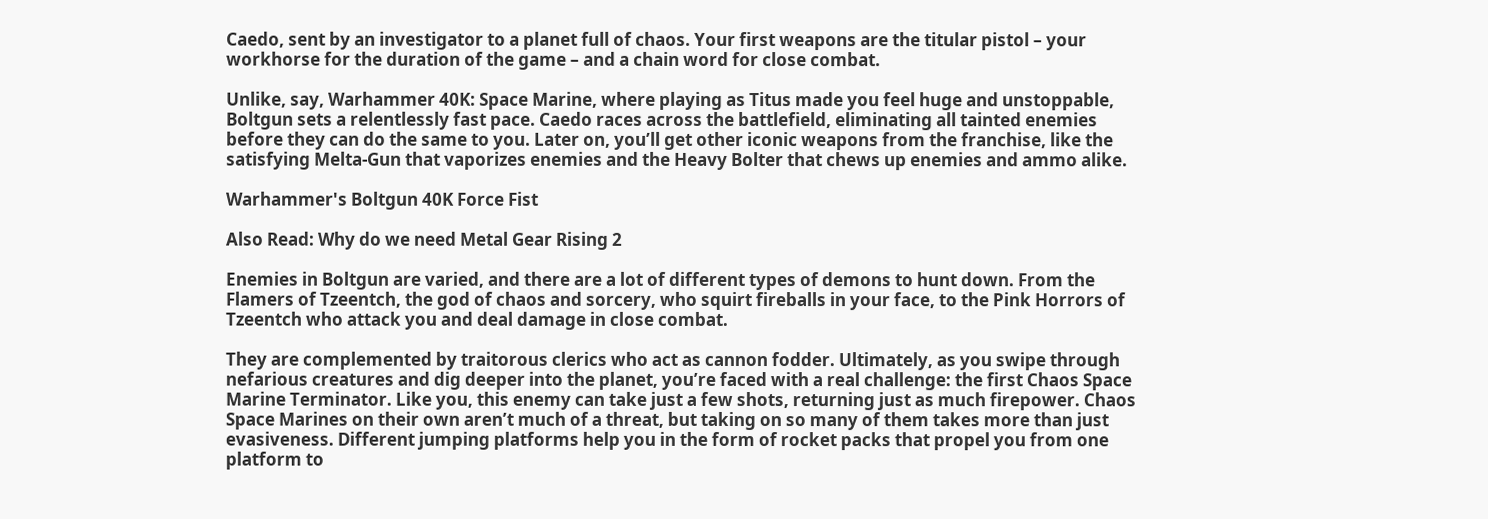Caedo, sent by an investigator to a planet full of chaos. Your first weapons are the titular pistol – your workhorse for the duration of the game – and a chain word for close combat.

Unlike, say, Warhammer 40K: Space Marine, where playing as Titus made you feel huge and unstoppable, Boltgun sets a relentlessly fast pace. Caedo races across the battlefield, eliminating all tainted enemies before they can do the same to you. Later on, you’ll get other iconic weapons from the franchise, like the satisfying Melta-Gun that vaporizes enemies and the Heavy Bolter that chews up enemies and ammo alike.

Warhammer's Boltgun 40K Force Fist

Also Read: Why do we need Metal Gear Rising 2

Enemies in Boltgun are varied, and there are a lot of different types of demons to hunt down. From the Flamers of Tzeentch, the god of chaos and sorcery, who squirt fireballs in your face, to the Pink Horrors of Tzeentch who attack you and deal damage in close combat.

They are complemented by traitorous clerics who act as cannon fodder. Ultimately, as you swipe through nefarious creatures and dig deeper into the planet, you’re faced with a real challenge: the first Chaos Space Marine Terminator. Like you, this enemy can take just a few shots, returning just as much firepower. Chaos Space Marines on their own aren’t much of a threat, but taking on so many of them takes more than just evasiveness. Different jumping platforms help you in the form of rocket packs that propel you from one platform to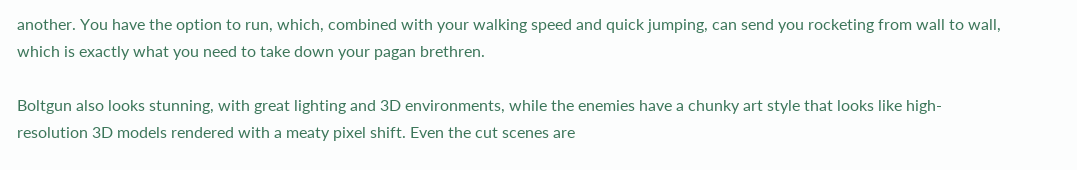another. You have the option to run, which, combined with your walking speed and quick jumping, can send you rocketing from wall to wall, which is exactly what you need to take down your pagan brethren.

Boltgun also looks stunning, with great lighting and 3D environments, while the enemies have a chunky art style that looks like high-resolution 3D models rendered with a meaty pixel shift. Even the cut scenes are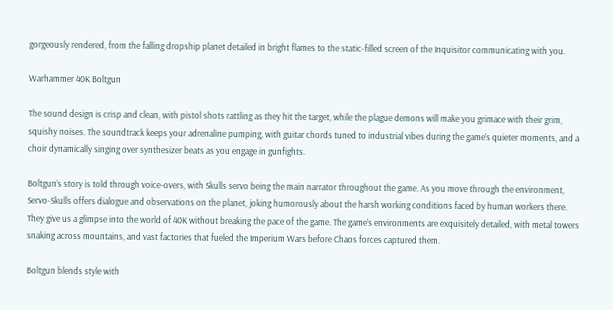gorgeously rendered, from the falling dropship planet detailed in bright flames to the static-filled screen of the Inquisitor communicating with you.

Warhammer 40K Boltgun

The sound design is crisp and clean, with pistol shots rattling as they hit the target, while the plague demons will make you grimace with their grim, squishy noises. The soundtrack keeps your adrenaline pumping, with guitar chords tuned to industrial vibes during the game’s quieter moments, and a choir dynamically singing over synthesizer beats as you engage in gunfights.

Boltgun’s story is told through voice-overs, with Skulls servo being the main narrator throughout the game. As you move through the environment, Servo-Skulls offers dialogue and observations on the planet, joking humorously about the harsh working conditions faced by human workers there. They give us a glimpse into the world of 40K without breaking the pace of the game. The game’s environments are exquisitely detailed, with metal towers snaking across mountains, and vast factories that fueled the Imperium Wars before Chaos forces captured them.

Boltgun blends style with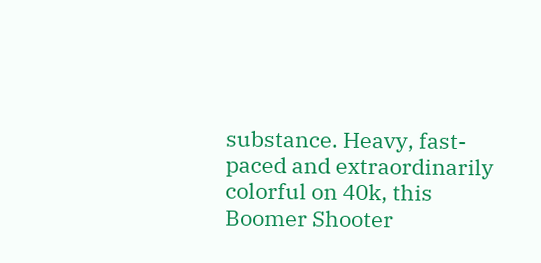substance. Heavy, fast-paced and extraordinarily colorful on 40k, this Boomer Shooter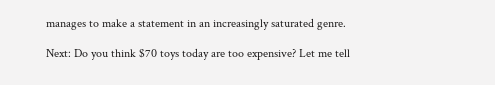manages to make a statement in an increasingly saturated genre.

Next: Do you think $70 toys today are too expensive? Let me tell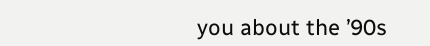you about the ’90s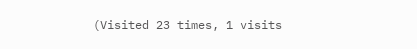(Visited 23 times, 1 visits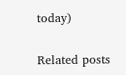today)

Related posts